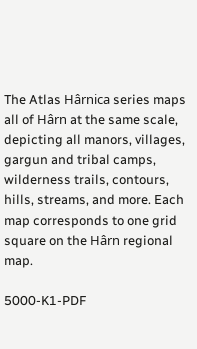The Atlas Hârnica series maps all of Hârn at the same scale, depicting all manors, villages, gargun and tribal camps, wilderness trails, contours, hills, streams, and more. Each map corresponds to one grid square on the Hârn regional map.

5000-K1-PDF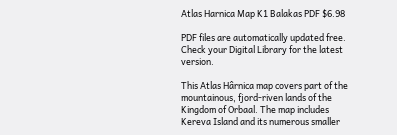Atlas Harnica Map K1 Balakas PDF $6.98

PDF files are automatically updated free. Check your Digital Library for the latest version.

This Atlas Hârnica map covers part of the mountainous, fjord-riven lands of the Kingdom of Orbaal. The map includes Kereva Island and its numerous smaller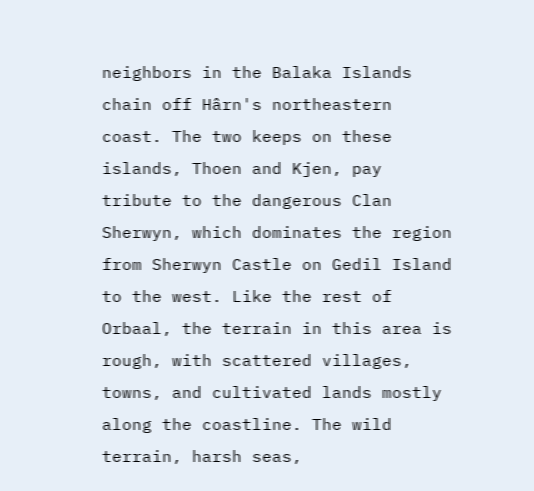neighbors in the Balaka Islands chain off Hârn's northeastern coast. The two keeps on these islands, Thoen and Kjen, pay tribute to the dangerous Clan Sherwyn, which dominates the region from Sherwyn Castle on Gedil Island to the west. Like the rest of Orbaal, the terrain in this area is rough, with scattered villages, towns, and cultivated lands mostly along the coastline. The wild terrain, harsh seas,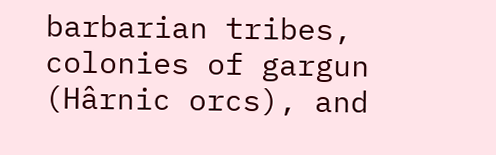barbarian tribes, colonies of gargun (Hârnic orcs), and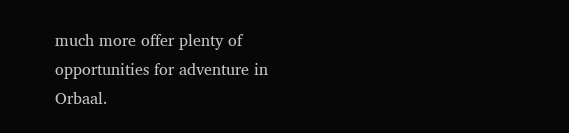much more offer plenty of opportunities for adventure in Orbaal.